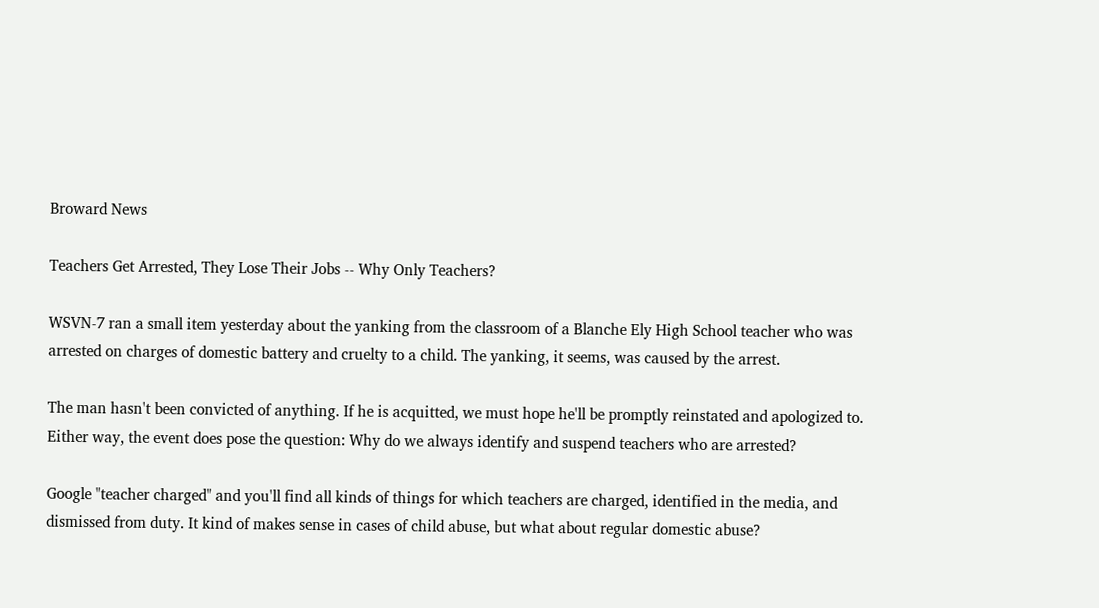Broward News

Teachers Get Arrested, They Lose Their Jobs -- Why Only Teachers?

WSVN-7 ran a small item yesterday about the yanking from the classroom of a Blanche Ely High School teacher who was arrested on charges of domestic battery and cruelty to a child. The yanking, it seems, was caused by the arrest.

The man hasn't been convicted of anything. If he is acquitted, we must hope he'll be promptly reinstated and apologized to. Either way, the event does pose the question: Why do we always identify and suspend teachers who are arrested?

Google "teacher charged" and you'll find all kinds of things for which teachers are charged, identified in the media, and dismissed from duty. It kind of makes sense in cases of child abuse, but what about regular domestic abuse?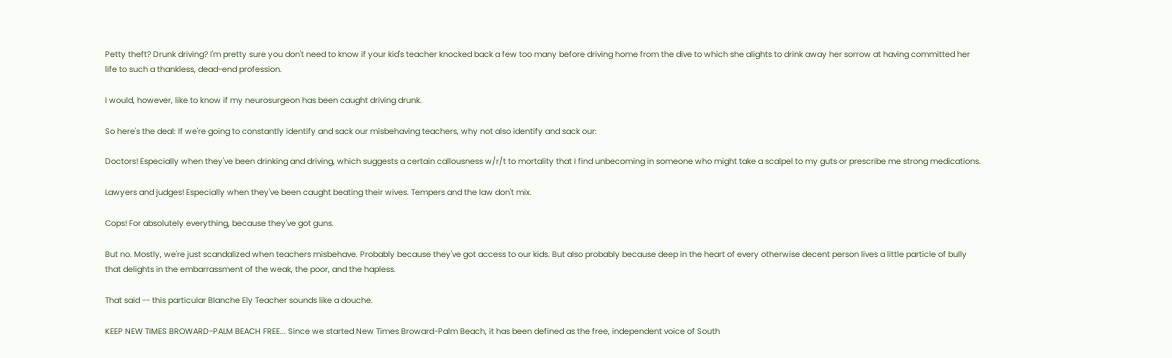Petty theft? Drunk driving? I'm pretty sure you don't need to know if your kid's teacher knocked back a few too many before driving home from the dive to which she alights to drink away her sorrow at having committed her life to such a thankless, dead-end profession.

I would, however, like to know if my neurosurgeon has been caught driving drunk.

So here's the deal: If we're going to constantly identify and sack our misbehaving teachers, why not also identify and sack our:

Doctors! Especially when they've been drinking and driving, which suggests a certain callousness w/r/t to mortality that I find unbecoming in someone who might take a scalpel to my guts or prescribe me strong medications.

Lawyers and judges! Especially when they've been caught beating their wives. Tempers and the law don't mix.

Cops! For absolutely everything, because they've got guns.

But no. Mostly, we're just scandalized when teachers misbehave. Probably because they've got access to our kids. But also probably because deep in the heart of every otherwise decent person lives a little particle of bully that delights in the embarrassment of the weak, the poor, and the hapless.

That said -- this particular Blanche Ely Teacher sounds like a douche.

KEEP NEW TIMES BROWARD-PALM BEACH FREE... Since we started New Times Broward-Palm Beach, it has been defined as the free, independent voice of South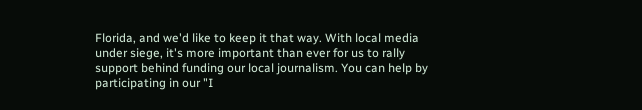Florida, and we'd like to keep it that way. With local media under siege, it's more important than ever for us to rally support behind funding our local journalism. You can help by participating in our "I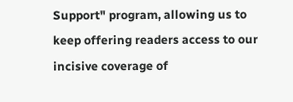Support" program, allowing us to keep offering readers access to our incisive coverage of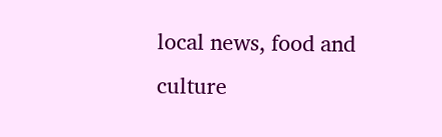local news, food and culture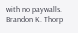with no paywalls.
Brandon K. Thorp